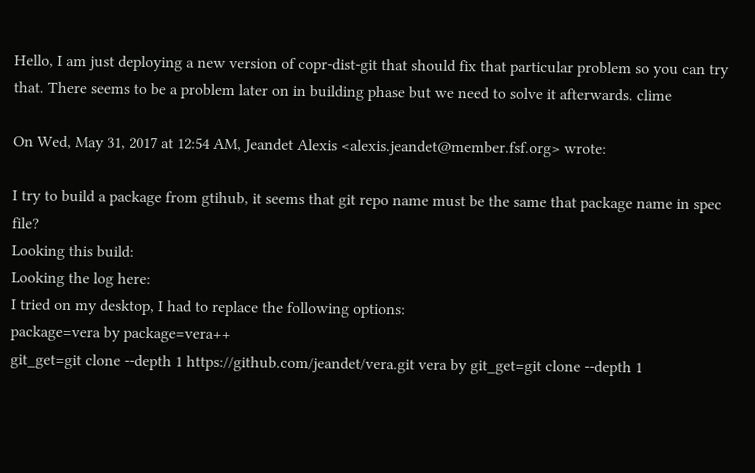Hello, I am just deploying a new version of copr-dist-git that should fix that particular problem so you can try that. There seems to be a problem later on in building phase but we need to solve it afterwards. clime

On Wed, May 31, 2017 at 12:54 AM, Jeandet Alexis <alexis.jeandet@member.fsf.org> wrote:

I try to build a package from gtihub, it seems that git repo name must be the same that package name in spec file?
Looking this build:
Looking the log here:
I tried on my desktop, I had to replace the following options:
package=vera by package=vera++
git_get=git clone --depth 1 https://github.com/jeandet/vera.git vera by git_get=git clone --depth 1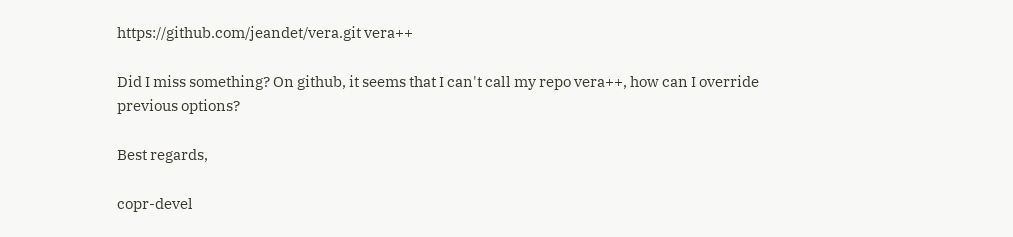https://github.com/jeandet/vera.git vera++

Did I miss something? On github, it seems that I can't call my repo vera++, how can I override previous options?

Best regards,

copr-devel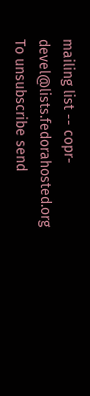mailing list -- copr-devel@lists.fedorahosted.org
To unsubscribe send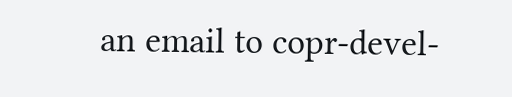an email to copr-devel-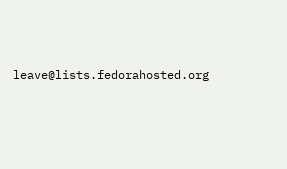leave@lists.fedorahosted.org